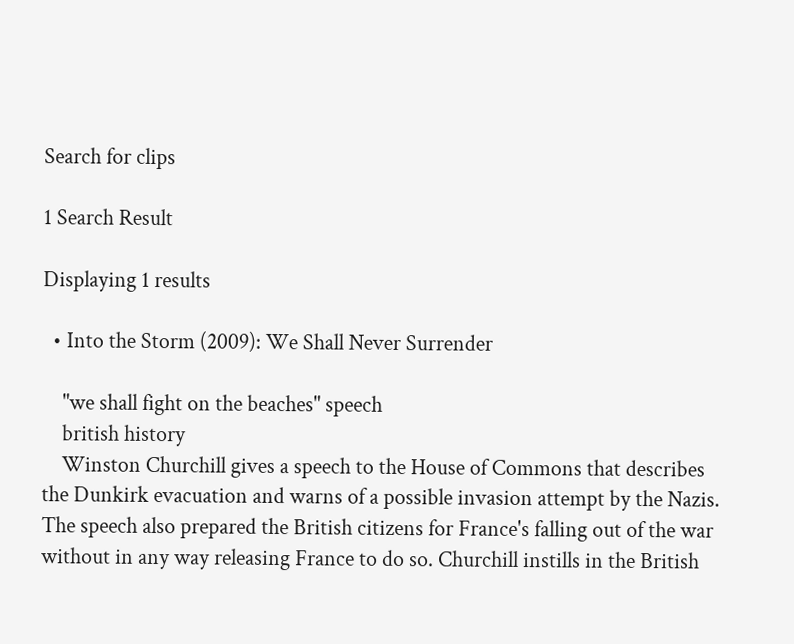Search for clips

1 Search Result

Displaying 1 results

  • Into the Storm (2009): We Shall Never Surrender

    "we shall fight on the beaches" speech
    british history
    Winston Churchill gives a speech to the House of Commons that describes the Dunkirk evacuation and warns of a possible invasion attempt by the Nazis. The speech also prepared the British citizens for France's falling out of the war without in any way releasing France to do so. Churchill instills in the British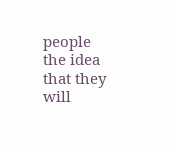people the idea that they will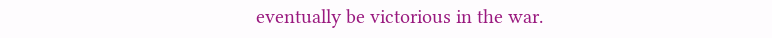eventually be victorious in the war.